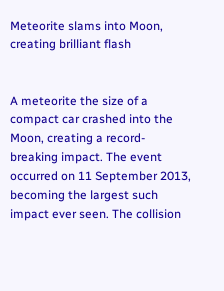Meteorite slams into Moon, creating brilliant flash


A meteorite the size of a compact car crashed into the Moon, creating a record-breaking impact. The event occurred on 11 September 2013, becoming the largest such impact ever seen. The collision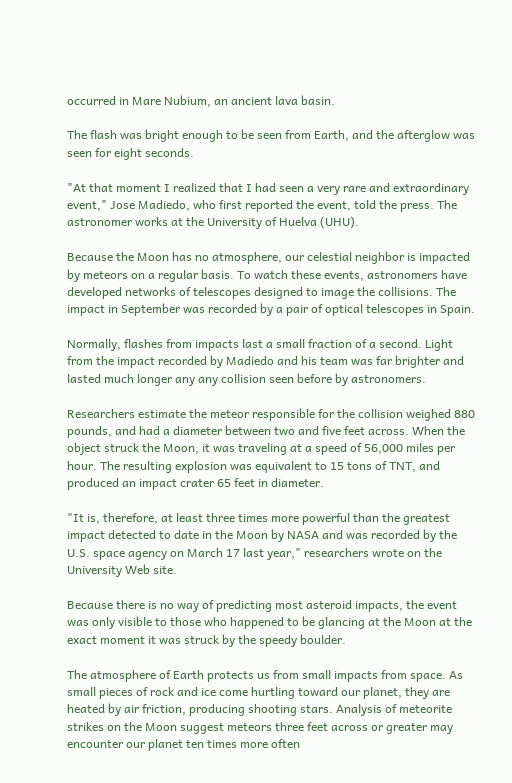occurred in Mare Nubium, an ancient lava basin.

The flash was bright enough to be seen from Earth, and the afterglow was seen for eight seconds.

"At that moment I realized that I had seen a very rare and extraordinary event," Jose Madiedo, who first reported the event, told the press. The astronomer works at the University of Huelva (UHU).

Because the Moon has no atmosphere, our celestial neighbor is impacted by meteors on a regular basis. To watch these events, astronomers have developed networks of telescopes designed to image the collisions. The impact in September was recorded by a pair of optical telescopes in Spain.

Normally, flashes from impacts last a small fraction of a second. Light from the impact recorded by Madiedo and his team was far brighter and lasted much longer any any collision seen before by astronomers.

Researchers estimate the meteor responsible for the collision weighed 880 pounds, and had a diameter between two and five feet across. When the object struck the Moon, it was traveling at a speed of 56,000 miles per hour. The resulting explosion was equivalent to 15 tons of TNT, and produced an impact crater 65 feet in diameter.

"It is, therefore, at least three times more powerful than the greatest impact detected to date in the Moon by NASA and was recorded by the U.S. space agency on March 17 last year," researchers wrote on the University Web site.

Because there is no way of predicting most asteroid impacts, the event was only visible to those who happened to be glancing at the Moon at the exact moment it was struck by the speedy boulder.

The atmosphere of Earth protects us from small impacts from space. As small pieces of rock and ice come hurtling toward our planet, they are heated by air friction, producing shooting stars. Analysis of meteorite strikes on the Moon suggest meteors three feet across or greater may encounter our planet ten times more often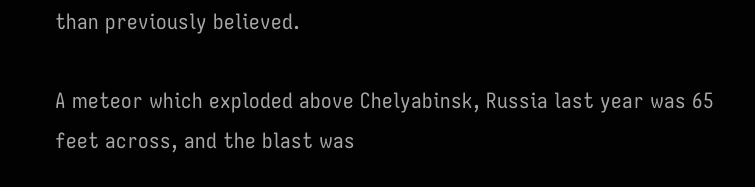than previously believed.

A meteor which exploded above Chelyabinsk, Russia last year was 65 feet across, and the blast was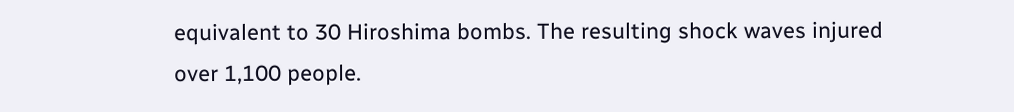equivalent to 30 Hiroshima bombs. The resulting shock waves injured over 1,100 people.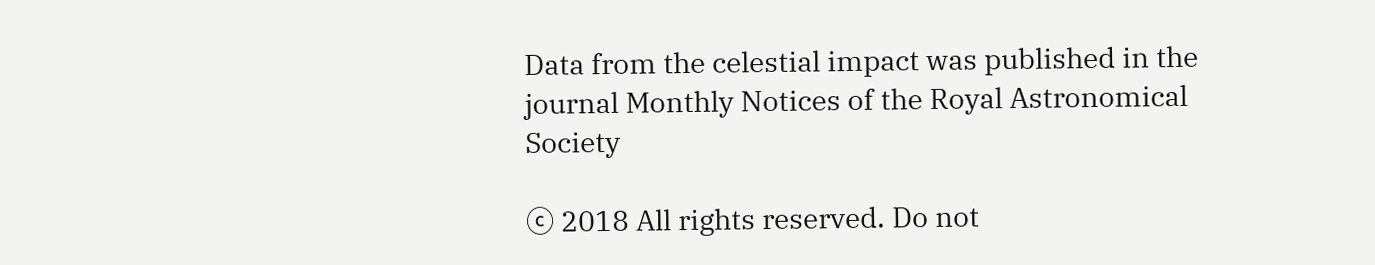Data from the celestial impact was published in the journal Monthly Notices of the Royal Astronomical Society

ⓒ 2018 All rights reserved. Do not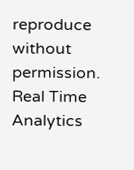reproduce without permission.
Real Time Analytics